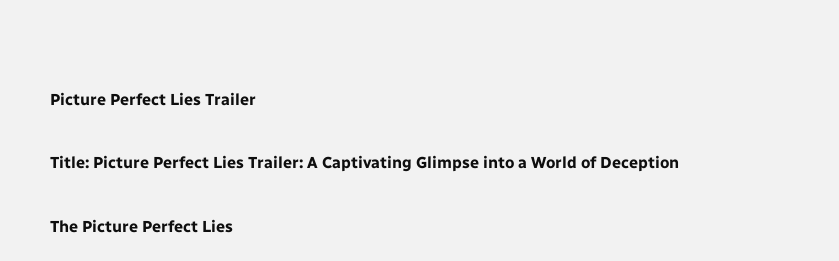Picture Perfect Lies Trailer

Title: Picture Perfect Lies Trailer: A Captivating Glimpse into a World of Deception

The Picture Perfect Lies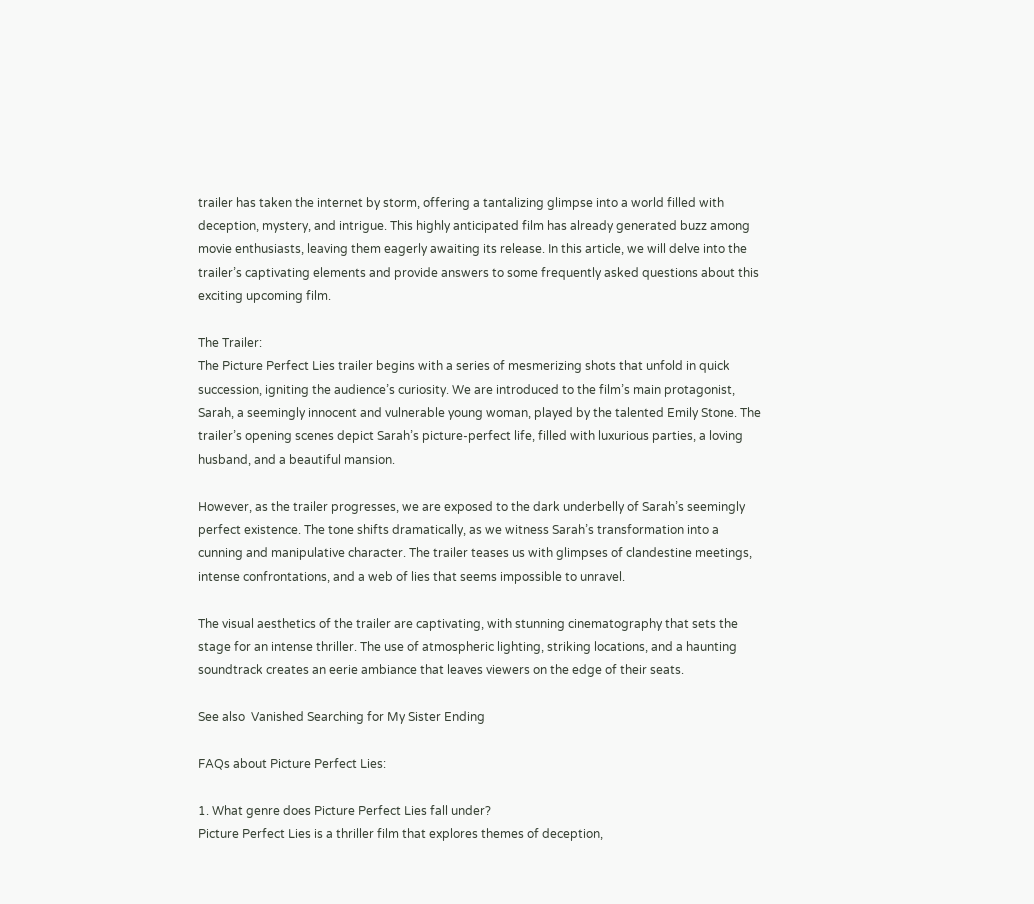trailer has taken the internet by storm, offering a tantalizing glimpse into a world filled with deception, mystery, and intrigue. This highly anticipated film has already generated buzz among movie enthusiasts, leaving them eagerly awaiting its release. In this article, we will delve into the trailer’s captivating elements and provide answers to some frequently asked questions about this exciting upcoming film.

The Trailer:
The Picture Perfect Lies trailer begins with a series of mesmerizing shots that unfold in quick succession, igniting the audience’s curiosity. We are introduced to the film’s main protagonist, Sarah, a seemingly innocent and vulnerable young woman, played by the talented Emily Stone. The trailer’s opening scenes depict Sarah’s picture-perfect life, filled with luxurious parties, a loving husband, and a beautiful mansion.

However, as the trailer progresses, we are exposed to the dark underbelly of Sarah’s seemingly perfect existence. The tone shifts dramatically, as we witness Sarah’s transformation into a cunning and manipulative character. The trailer teases us with glimpses of clandestine meetings, intense confrontations, and a web of lies that seems impossible to unravel.

The visual aesthetics of the trailer are captivating, with stunning cinematography that sets the stage for an intense thriller. The use of atmospheric lighting, striking locations, and a haunting soundtrack creates an eerie ambiance that leaves viewers on the edge of their seats.

See also  Vanished Searching for My Sister Ending

FAQs about Picture Perfect Lies:

1. What genre does Picture Perfect Lies fall under?
Picture Perfect Lies is a thriller film that explores themes of deception,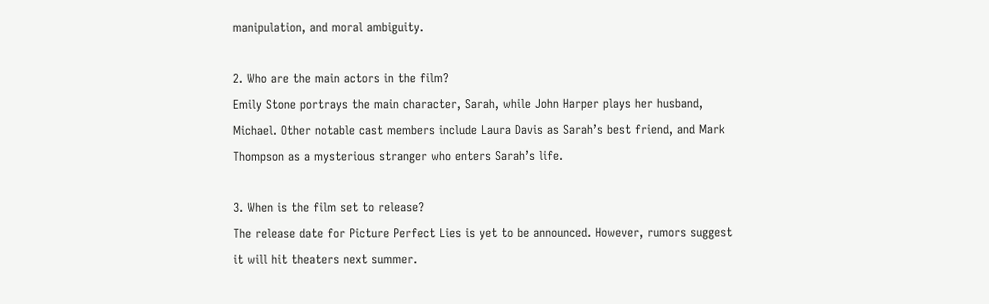manipulation, and moral ambiguity.

2. Who are the main actors in the film?
Emily Stone portrays the main character, Sarah, while John Harper plays her husband, Michael. Other notable cast members include Laura Davis as Sarah’s best friend, and Mark Thompson as a mysterious stranger who enters Sarah’s life.

3. When is the film set to release?
The release date for Picture Perfect Lies is yet to be announced. However, rumors suggest it will hit theaters next summer.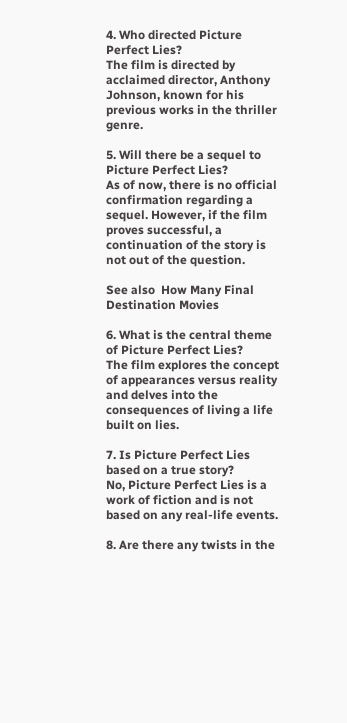4. Who directed Picture Perfect Lies?
The film is directed by acclaimed director, Anthony Johnson, known for his previous works in the thriller genre.

5. Will there be a sequel to Picture Perfect Lies?
As of now, there is no official confirmation regarding a sequel. However, if the film proves successful, a continuation of the story is not out of the question.

See also  How Many Final Destination Movies

6. What is the central theme of Picture Perfect Lies?
The film explores the concept of appearances versus reality and delves into the consequences of living a life built on lies.

7. Is Picture Perfect Lies based on a true story?
No, Picture Perfect Lies is a work of fiction and is not based on any real-life events.

8. Are there any twists in the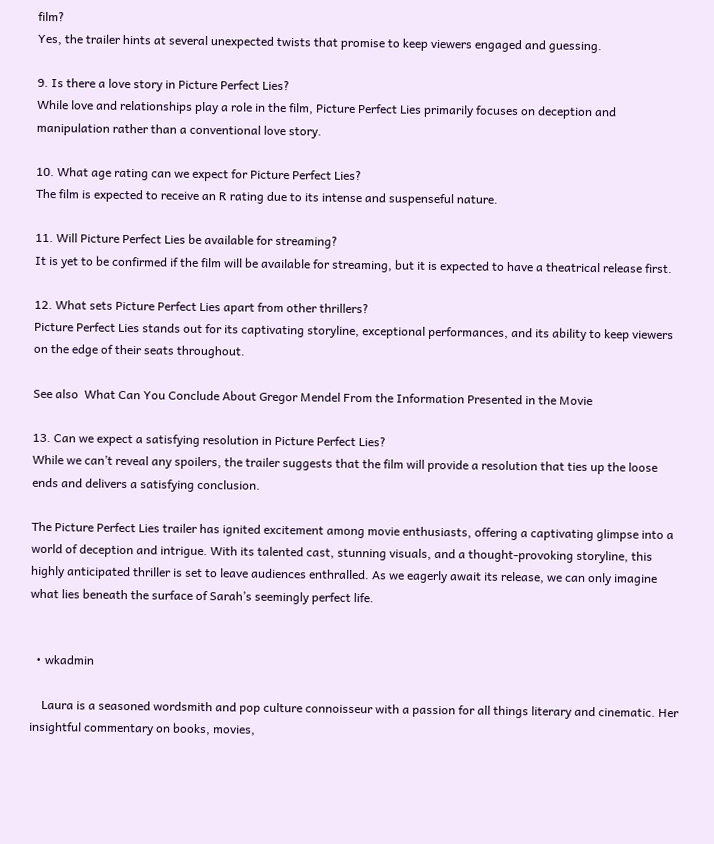film?
Yes, the trailer hints at several unexpected twists that promise to keep viewers engaged and guessing.

9. Is there a love story in Picture Perfect Lies?
While love and relationships play a role in the film, Picture Perfect Lies primarily focuses on deception and manipulation rather than a conventional love story.

10. What age rating can we expect for Picture Perfect Lies?
The film is expected to receive an R rating due to its intense and suspenseful nature.

11. Will Picture Perfect Lies be available for streaming?
It is yet to be confirmed if the film will be available for streaming, but it is expected to have a theatrical release first.

12. What sets Picture Perfect Lies apart from other thrillers?
Picture Perfect Lies stands out for its captivating storyline, exceptional performances, and its ability to keep viewers on the edge of their seats throughout.

See also  What Can You Conclude About Gregor Mendel From the Information Presented in the Movie

13. Can we expect a satisfying resolution in Picture Perfect Lies?
While we can’t reveal any spoilers, the trailer suggests that the film will provide a resolution that ties up the loose ends and delivers a satisfying conclusion.

The Picture Perfect Lies trailer has ignited excitement among movie enthusiasts, offering a captivating glimpse into a world of deception and intrigue. With its talented cast, stunning visuals, and a thought-provoking storyline, this highly anticipated thriller is set to leave audiences enthralled. As we eagerly await its release, we can only imagine what lies beneath the surface of Sarah’s seemingly perfect life.


  • wkadmin

    Laura is a seasoned wordsmith and pop culture connoisseur with a passion for all things literary and cinematic. Her insightful commentary on books, movies,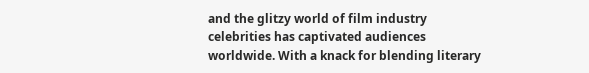and the glitzy world of film industry celebrities has captivated audiences worldwide. With a knack for blending literary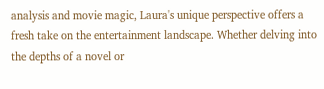analysis and movie magic, Laura's unique perspective offers a fresh take on the entertainment landscape. Whether delving into the depths of a novel or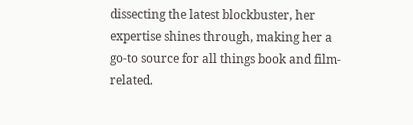dissecting the latest blockbuster, her expertise shines through, making her a go-to source for all things book and film-related.